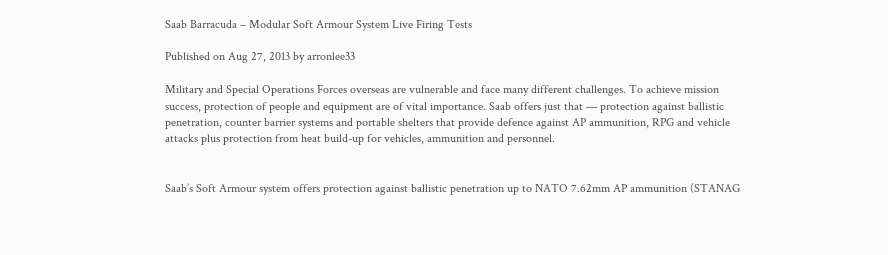Saab Barracuda – Modular Soft Armour System Live Firing Tests

Published on Aug 27, 2013 by arronlee33

Military and Special Operations Forces overseas are vulnerable and face many different challenges. To achieve mission success, protection of people and equipment are of vital importance. Saab offers just that — protection against ballistic penetration, counter barrier systems and portable shelters that provide defence against AP ammunition, RPG and vehicle attacks plus protection from heat build-up for vehicles, ammunition and personnel.


Saab’s Soft Armour system offers protection against ballistic penetration up to NATO 7.62mm AP ammunition (STANAG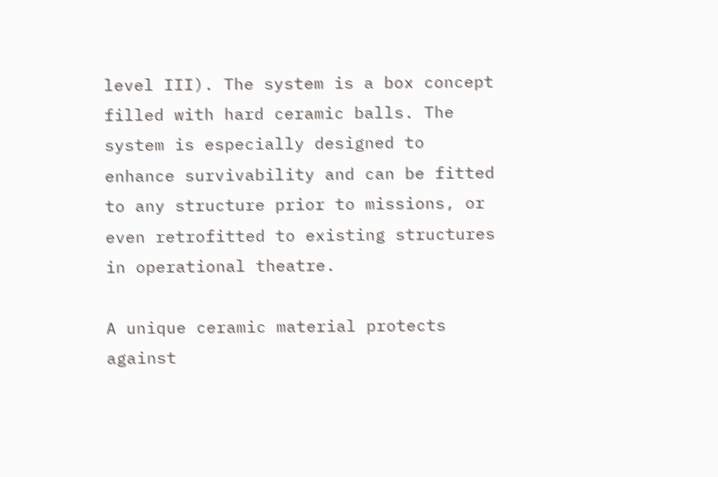level III). The system is a box concept filled with hard ceramic balls. The system is especially designed to enhance survivability and can be fitted to any structure prior to missions, or even retrofitted to existing structures in operational theatre.

A unique ceramic material protects against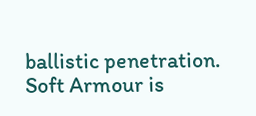ballistic penetration. Soft Armour is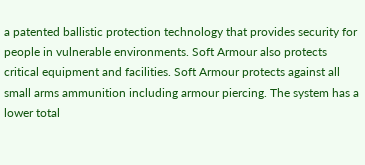a patented ballistic protection technology that provides security for people in vulnerable environments. Soft Armour also protects critical equipment and facilities. Soft Armour protects against all small arms ammunition including armour piercing. The system has a lower total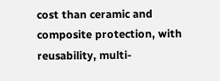cost than ceramic and composite protection, with reusability, multi-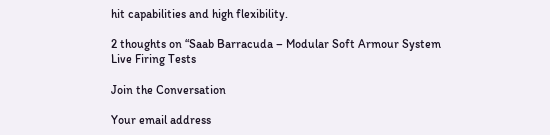hit capabilities and high flexibility.

2 thoughts on “Saab Barracuda – Modular Soft Armour System Live Firing Tests

Join the Conversation

Your email address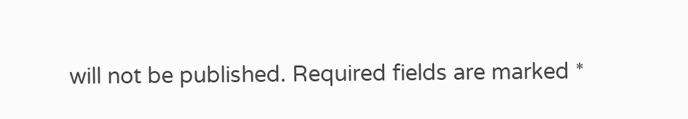will not be published. Required fields are marked *